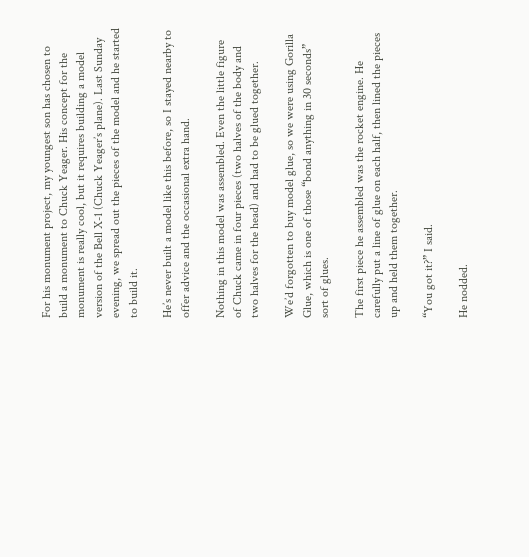For his monument project, my youngest son has chosen to build a monument to Chuck Yeager. His concept for the monument is really cool, but it requires building a model version of the Bell X-1 (Chuck Yeager’s plane). Last Sunday evening, we spread out the pieces of the model and he started to build it.

He’s never built a model like this before, so I stayed nearby to offer advice and the occasional extra hand.

Nothing in this model was assembled. Even the little figure of Chuck came in four pieces (two halves of the body and two halves for the head) and had to be glued together.

We’d forgotten to buy model glue, so we were using Gorilla Glue, which is one of those “bond anything in 30 seconds” sort of glues.

The first piece he assembled was the rocket engine. He carefully put a line of glue on each half, then lined the pieces up and held them together.

“You got it?” I said.

He nodded.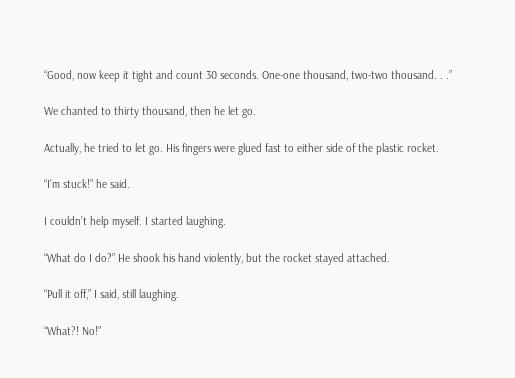“Good, now keep it tight and count 30 seconds. One-one thousand, two-two thousand. . .”

We chanted to thirty thousand, then he let go.

Actually, he tried to let go. His fingers were glued fast to either side of the plastic rocket.

“I’m stuck!” he said.

I couldn’t help myself. I started laughing.

“What do I do?” He shook his hand violently, but the rocket stayed attached.

“Pull it off,” I said, still laughing.

“What?! No!”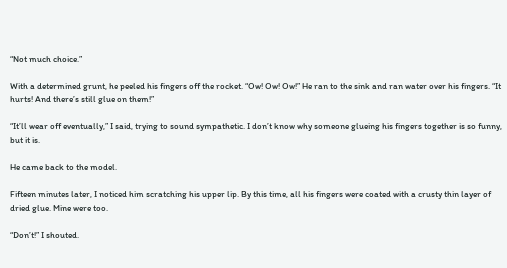“Not much choice.”

With a determined grunt, he peeled his fingers off the rocket. “Ow! Ow! Ow!” He ran to the sink and ran water over his fingers. “It hurts! And there’s still glue on them!”

“It’ll wear off eventually,” I said, trying to sound sympathetic. I don’t know why someone glueing his fingers together is so funny, but it is.

He came back to the model.

Fifteen minutes later, I noticed him scratching his upper lip. By this time, all his fingers were coated with a crusty thin layer of dried glue. Mine were too.

“Don’t!” I shouted.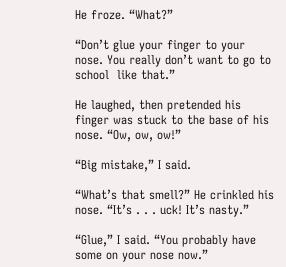He froze. “What?”

“Don’t glue your finger to your nose. You really don’t want to go to school  like that.”

He laughed, then pretended his finger was stuck to the base of his nose. “Ow, ow, ow!”

“Big mistake,” I said.

“What’s that smell?” He crinkled his nose. “It’s . . . uck! It’s nasty.”

“Glue,” I said. “You probably have some on your nose now.”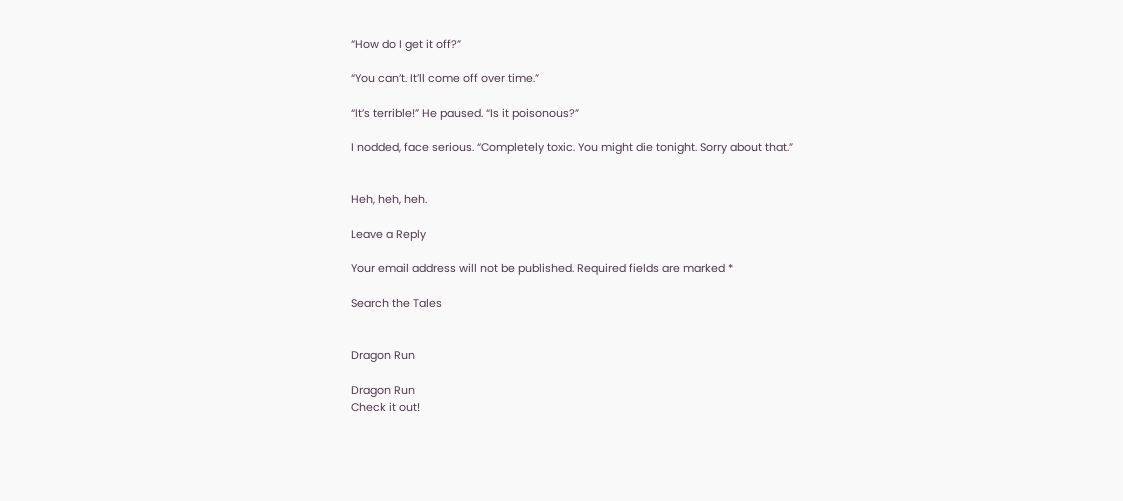“How do I get it off?”

“You can’t. It’ll come off over time.”

“It’s terrible!” He paused. “Is it poisonous?”

I nodded, face serious. “Completely toxic. You might die tonight. Sorry about that.”


Heh, heh, heh.

Leave a Reply

Your email address will not be published. Required fields are marked *

Search the Tales


Dragon Run

Dragon Run
Check it out!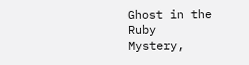Ghost in the Ruby
Mystery,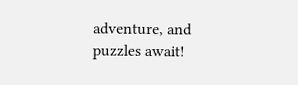adventure, and puzzles await!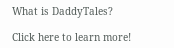What is DaddyTales?

Click here to learn more!